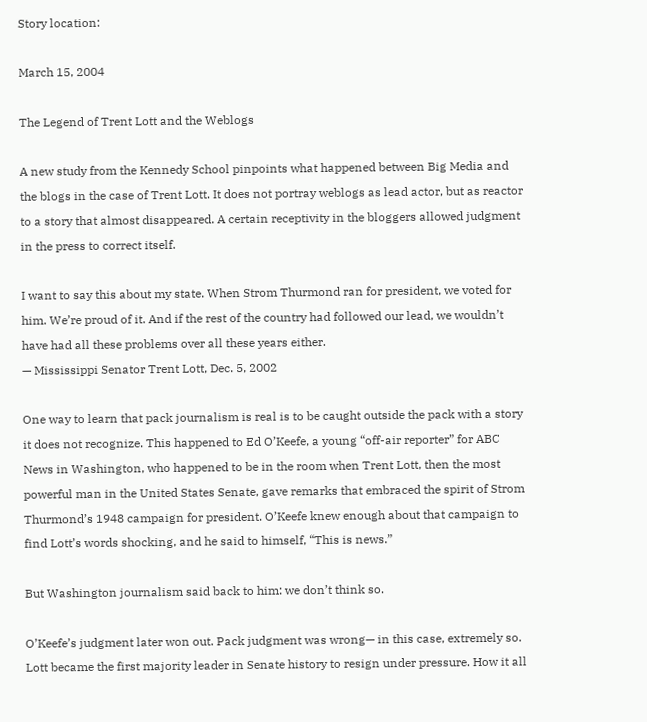Story location:

March 15, 2004

The Legend of Trent Lott and the Weblogs

A new study from the Kennedy School pinpoints what happened between Big Media and the blogs in the case of Trent Lott. It does not portray weblogs as lead actor, but as reactor to a story that almost disappeared. A certain receptivity in the bloggers allowed judgment in the press to correct itself.

I want to say this about my state. When Strom Thurmond ran for president, we voted for him. We’re proud of it. And if the rest of the country had followed our lead, we wouldn’t have had all these problems over all these years either.
— Mississippi Senator Trent Lott, Dec. 5, 2002

One way to learn that pack journalism is real is to be caught outside the pack with a story it does not recognize. This happened to Ed O’Keefe, a young “off-air reporter” for ABC News in Washington, who happened to be in the room when Trent Lott, then the most powerful man in the United States Senate, gave remarks that embraced the spirit of Strom Thurmond’s 1948 campaign for president. O’Keefe knew enough about that campaign to find Lott’s words shocking, and he said to himself, “This is news.”

But Washington journalism said back to him: we don’t think so.

O’Keefe’s judgment later won out. Pack judgment was wrong— in this case, extremely so. Lott became the first majority leader in Senate history to resign under pressure. How it all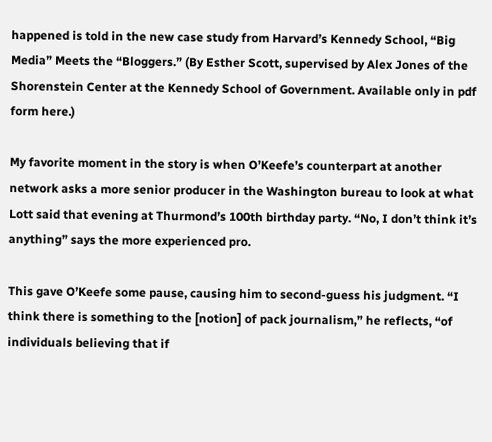happened is told in the new case study from Harvard’s Kennedy School, “Big Media” Meets the “Bloggers.” (By Esther Scott, supervised by Alex Jones of the Shorenstein Center at the Kennedy School of Government. Available only in pdf form here.)

My favorite moment in the story is when O’Keefe’s counterpart at another network asks a more senior producer in the Washington bureau to look at what Lott said that evening at Thurmond’s 100th birthday party. “No, I don’t think it’s anything” says the more experienced pro.

This gave O’Keefe some pause, causing him to second-guess his judgment. “I think there is something to the [notion] of pack journalism,” he reflects, “of individuals believing that if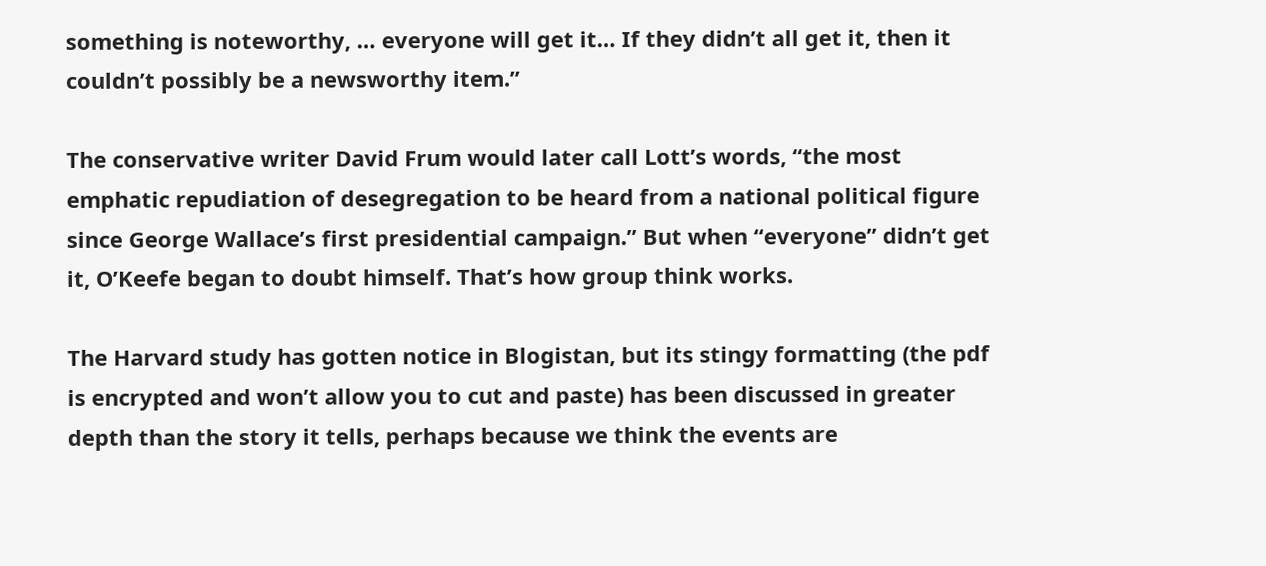something is noteworthy, … everyone will get it… If they didn’t all get it, then it couldn’t possibly be a newsworthy item.”

The conservative writer David Frum would later call Lott’s words, “the most emphatic repudiation of desegregation to be heard from a national political figure since George Wallace’s first presidential campaign.” But when “everyone” didn’t get it, O’Keefe began to doubt himself. That’s how group think works.

The Harvard study has gotten notice in Blogistan, but its stingy formatting (the pdf is encrypted and won’t allow you to cut and paste) has been discussed in greater depth than the story it tells, perhaps because we think the events are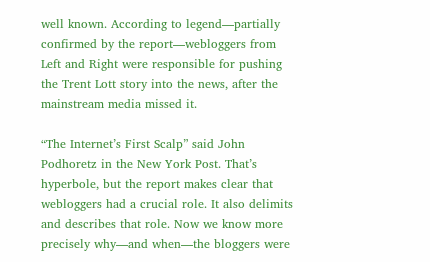well known. According to legend—partially confirmed by the report—webloggers from Left and Right were responsible for pushing the Trent Lott story into the news, after the mainstream media missed it.

“The Internet’s First Scalp” said John Podhoretz in the New York Post. That’s hyperbole, but the report makes clear that webloggers had a crucial role. It also delimits and describes that role. Now we know more precisely why—and when—the bloggers were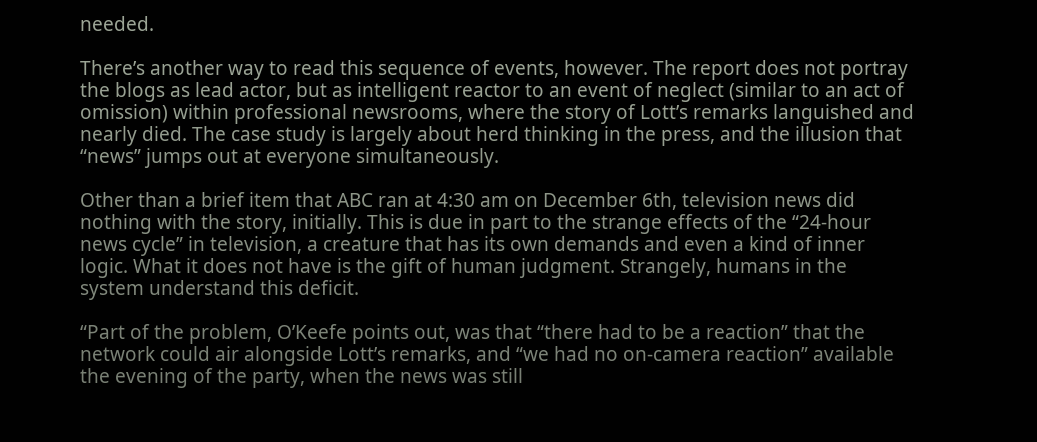needed.

There’s another way to read this sequence of events, however. The report does not portray the blogs as lead actor, but as intelligent reactor to an event of neglect (similar to an act of omission) within professional newsrooms, where the story of Lott’s remarks languished and nearly died. The case study is largely about herd thinking in the press, and the illusion that “news” jumps out at everyone simultaneously.

Other than a brief item that ABC ran at 4:30 am on December 6th, television news did nothing with the story, initially. This is due in part to the strange effects of the “24-hour news cycle” in television, a creature that has its own demands and even a kind of inner logic. What it does not have is the gift of human judgment. Strangely, humans in the system understand this deficit.

“Part of the problem, O’Keefe points out, was that “there had to be a reaction” that the network could air alongside Lott’s remarks, and “we had no on-camera reaction” available the evening of the party, when the news was still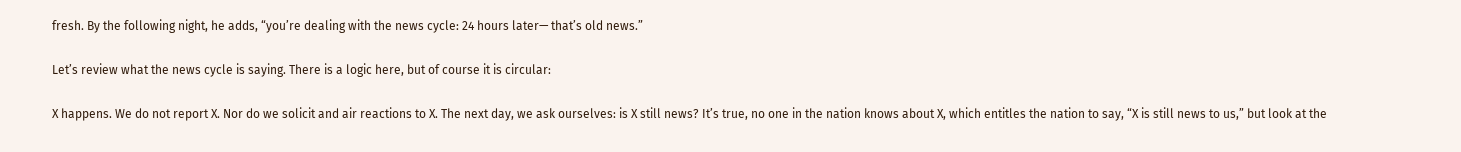fresh. By the following night, he adds, “you’re dealing with the news cycle: 24 hours later— that’s old news.”

Let’s review what the news cycle is saying. There is a logic here, but of course it is circular:

X happens. We do not report X. Nor do we solicit and air reactions to X. The next day, we ask ourselves: is X still news? It’s true, no one in the nation knows about X, which entitles the nation to say, “X is still news to us,” but look at the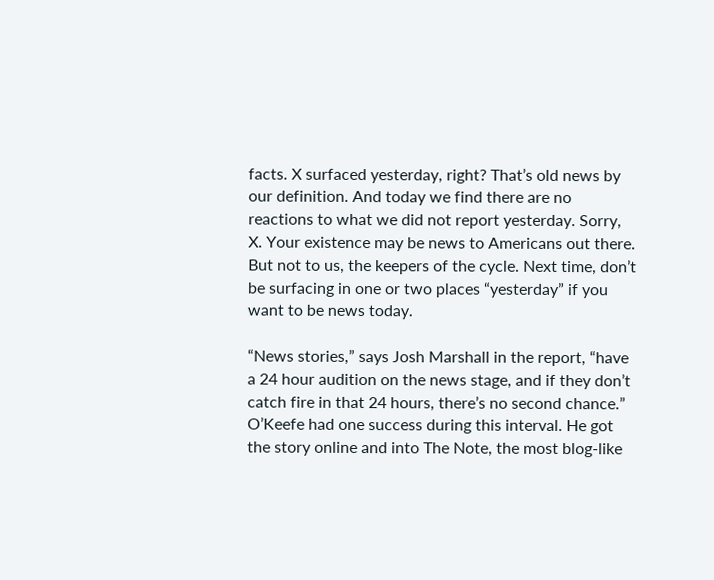facts. X surfaced yesterday, right? That’s old news by our definition. And today we find there are no reactions to what we did not report yesterday. Sorry, X. Your existence may be news to Americans out there. But not to us, the keepers of the cycle. Next time, don’t be surfacing in one or two places “yesterday” if you want to be news today.

“News stories,” says Josh Marshall in the report, “have a 24 hour audition on the news stage, and if they don’t catch fire in that 24 hours, there’s no second chance.” O’Keefe had one success during this interval. He got the story online and into The Note, the most blog-like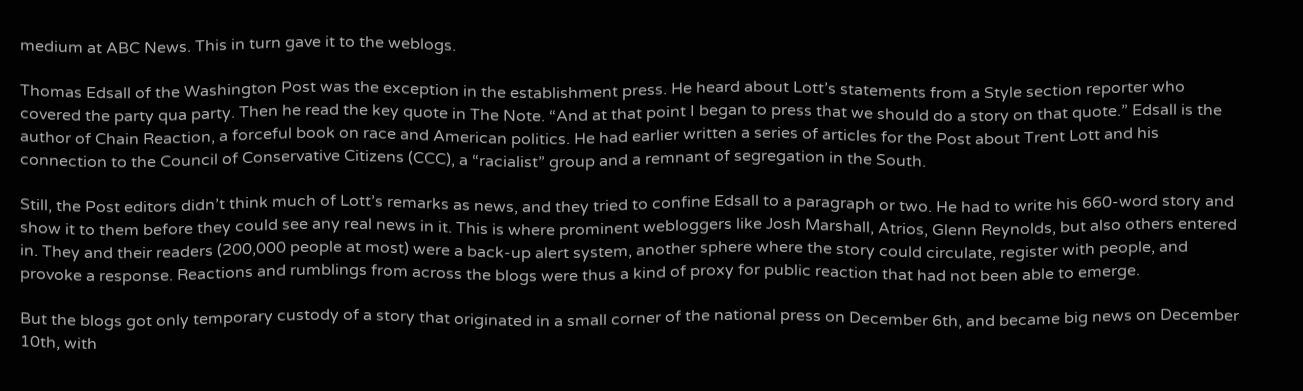medium at ABC News. This in turn gave it to the weblogs.

Thomas Edsall of the Washington Post was the exception in the establishment press. He heard about Lott’s statements from a Style section reporter who covered the party qua party. Then he read the key quote in The Note. “And at that point I began to press that we should do a story on that quote.” Edsall is the author of Chain Reaction, a forceful book on race and American politics. He had earlier written a series of articles for the Post about Trent Lott and his connection to the Council of Conservative Citizens (CCC), a “racialist” group and a remnant of segregation in the South.

Still, the Post editors didn’t think much of Lott’s remarks as news, and they tried to confine Edsall to a paragraph or two. He had to write his 660-word story and show it to them before they could see any real news in it. This is where prominent webloggers like Josh Marshall, Atrios, Glenn Reynolds, but also others entered in. They and their readers (200,000 people at most) were a back-up alert system, another sphere where the story could circulate, register with people, and provoke a response. Reactions and rumblings from across the blogs were thus a kind of proxy for public reaction that had not been able to emerge.

But the blogs got only temporary custody of a story that originated in a small corner of the national press on December 6th, and became big news on December 10th, with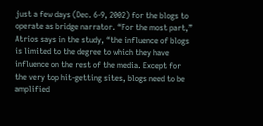just a few days (Dec. 6-9, 2002) for the blogs to operate as bridge narrator. “For the most part,” Atrios says in the study, “the influence of blogs is limited to the degree to which they have influence on the rest of the media. Except for the very top hit-getting sites, blogs need to be amplified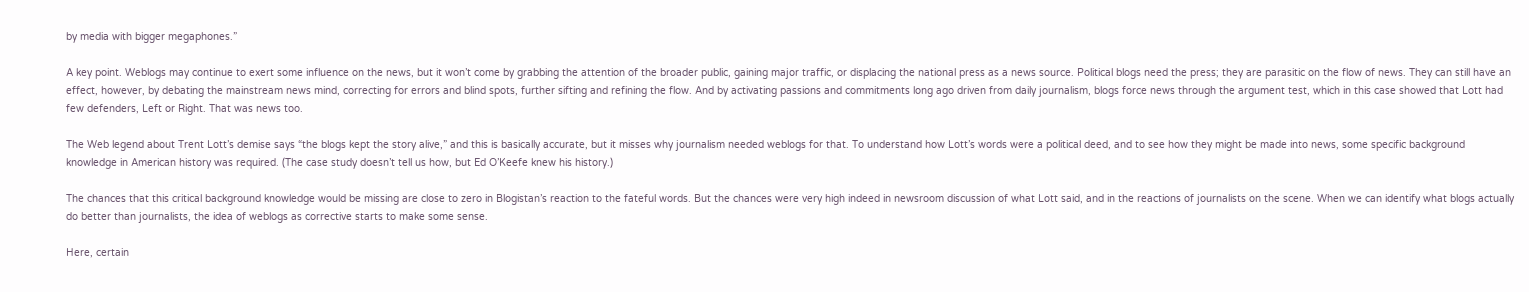by media with bigger megaphones.”

A key point. Weblogs may continue to exert some influence on the news, but it won’t come by grabbing the attention of the broader public, gaining major traffic, or displacing the national press as a news source. Political blogs need the press; they are parasitic on the flow of news. They can still have an effect, however, by debating the mainstream news mind, correcting for errors and blind spots, further sifting and refining the flow. And by activating passions and commitments long ago driven from daily journalism, blogs force news through the argument test, which in this case showed that Lott had few defenders, Left or Right. That was news too.

The Web legend about Trent Lott’s demise says “the blogs kept the story alive,” and this is basically accurate, but it misses why journalism needed weblogs for that. To understand how Lott’s words were a political deed, and to see how they might be made into news, some specific background knowledge in American history was required. (The case study doesn’t tell us how, but Ed O’Keefe knew his history.)

The chances that this critical background knowledge would be missing are close to zero in Blogistan’s reaction to the fateful words. But the chances were very high indeed in newsroom discussion of what Lott said, and in the reactions of journalists on the scene. When we can identify what blogs actually do better than journalists, the idea of weblogs as corrective starts to make some sense.

Here, certain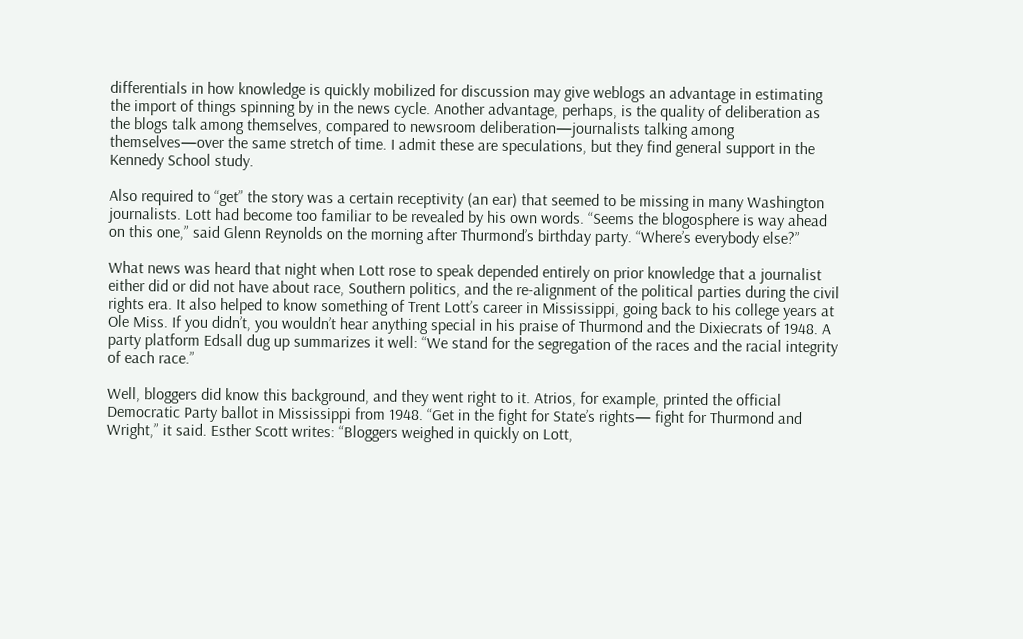differentials in how knowledge is quickly mobilized for discussion may give weblogs an advantage in estimating the import of things spinning by in the news cycle. Another advantage, perhaps, is the quality of deliberation as the blogs talk among themselves, compared to newsroom deliberation—journalists talking among themselves—over the same stretch of time. I admit these are speculations, but they find general support in the Kennedy School study.

Also required to “get” the story was a certain receptivity (an ear) that seemed to be missing in many Washington journalists. Lott had become too familiar to be revealed by his own words. “Seems the blogosphere is way ahead on this one,” said Glenn Reynolds on the morning after Thurmond’s birthday party. “Where’s everybody else?”

What news was heard that night when Lott rose to speak depended entirely on prior knowledge that a journalist either did or did not have about race, Southern politics, and the re-alignment of the political parties during the civil rights era. It also helped to know something of Trent Lott’s career in Mississippi, going back to his college years at Ole Miss. If you didn’t, you wouldn’t hear anything special in his praise of Thurmond and the Dixiecrats of 1948. A party platform Edsall dug up summarizes it well: “We stand for the segregation of the races and the racial integrity of each race.”

Well, bloggers did know this background, and they went right to it. Atrios, for example, printed the official Democratic Party ballot in Mississippi from 1948. “Get in the fight for State’s rights— fight for Thurmond and Wright,” it said. Esther Scott writes: “Bloggers weighed in quickly on Lott,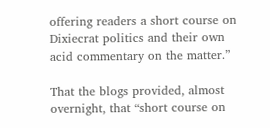offering readers a short course on Dixiecrat politics and their own acid commentary on the matter.”

That the blogs provided, almost overnight, that “short course on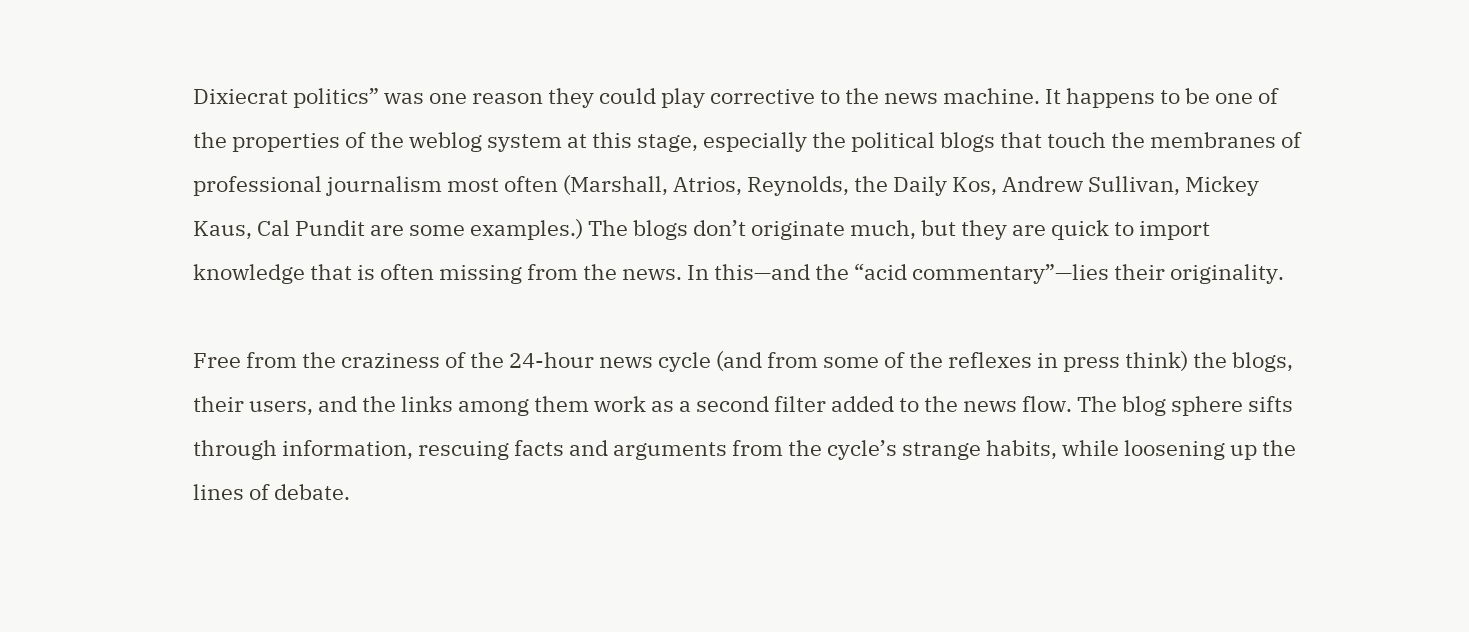Dixiecrat politics” was one reason they could play corrective to the news machine. It happens to be one of the properties of the weblog system at this stage, especially the political blogs that touch the membranes of professional journalism most often (Marshall, Atrios, Reynolds, the Daily Kos, Andrew Sullivan, Mickey Kaus, Cal Pundit are some examples.) The blogs don’t originate much, but they are quick to import knowledge that is often missing from the news. In this—and the “acid commentary”—lies their originality.

Free from the craziness of the 24-hour news cycle (and from some of the reflexes in press think) the blogs, their users, and the links among them work as a second filter added to the news flow. The blog sphere sifts through information, rescuing facts and arguments from the cycle’s strange habits, while loosening up the lines of debate.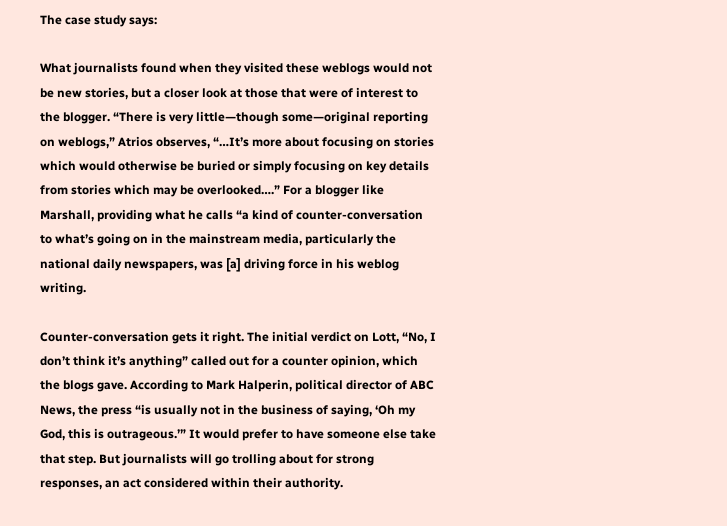The case study says:

What journalists found when they visited these weblogs would not be new stories, but a closer look at those that were of interest to the blogger. “There is very little—though some—original reporting on weblogs,” Atrios observes, “…It’s more about focusing on stories which would otherwise be buried or simply focusing on key details from stories which may be overlooked….” For a blogger like Marshall, providing what he calls “a kind of counter-conversation to what’s going on in the mainstream media, particularly the national daily newspapers, was [a] driving force in his weblog writing.

Counter-conversation gets it right. The initial verdict on Lott, “No, I don’t think it’s anything” called out for a counter opinion, which the blogs gave. According to Mark Halperin, political director of ABC News, the press “is usually not in the business of saying, ‘Oh my God, this is outrageous.’” It would prefer to have someone else take that step. But journalists will go trolling about for strong responses, an act considered within their authority.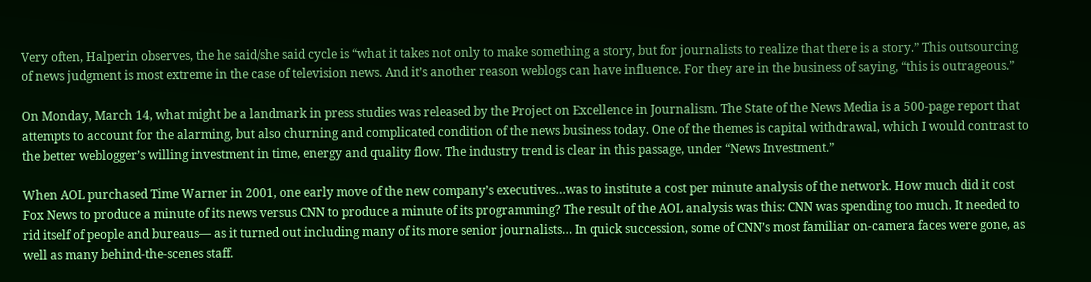Very often, Halperin observes, the he said/she said cycle is “what it takes not only to make something a story, but for journalists to realize that there is a story.” This outsourcing of news judgment is most extreme in the case of television news. And it’s another reason weblogs can have influence. For they are in the business of saying, “this is outrageous.”

On Monday, March 14, what might be a landmark in press studies was released by the Project on Excellence in Journalism. The State of the News Media is a 500-page report that attempts to account for the alarming, but also churning and complicated condition of the news business today. One of the themes is capital withdrawal, which I would contrast to the better weblogger’s willing investment in time, energy and quality flow. The industry trend is clear in this passage, under “News Investment.”

When AOL purchased Time Warner in 2001, one early move of the new company’s executives…was to institute a cost per minute analysis of the network. How much did it cost Fox News to produce a minute of its news versus CNN to produce a minute of its programming? The result of the AOL analysis was this: CNN was spending too much. It needed to rid itself of people and bureaus— as it turned out including many of its more senior journalists… In quick succession, some of CNN’s most familiar on-camera faces were gone, as well as many behind-the-scenes staff.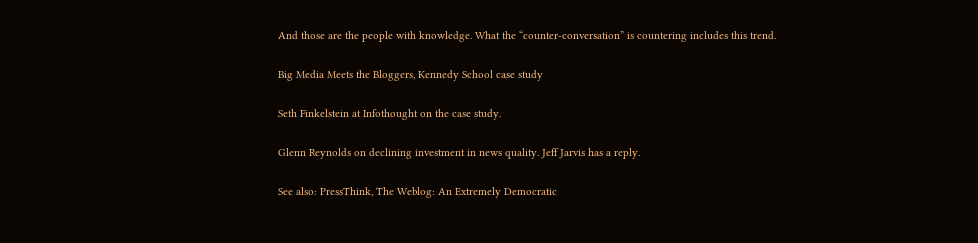And those are the people with knowledge. What the “counter-conversation” is countering includes this trend.

Big Media Meets the Bloggers, Kennedy School case study

Seth Finkelstein at Infothought on the case study.

Glenn Reynolds on declining investment in news quality. Jeff Jarvis has a reply.

See also: PressThink, The Weblog: An Extremely Democratic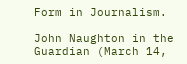Form in Journalism.

John Naughton in the Guardian (March 14,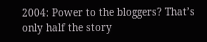2004: Power to the bloggers? That’s only half the story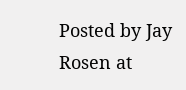Posted by Jay Rosen at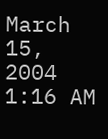March 15, 2004 1:16 AM